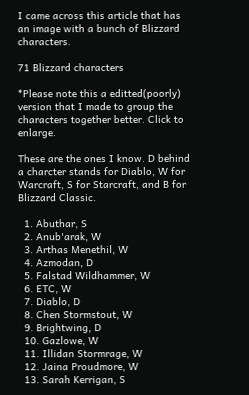I came across this article that has an image with a bunch of Blizzard characters.

71 Blizzard characters

*Please note this a editted(poorly) version that I made to group the characters together better. Click to enlarge.

These are the ones I know. D behind a charcter stands for Diablo, W for Warcraft, S for Starcraft, and B for Blizzard Classic.

  1. Abuthar, S
  2. Anub'arak, W
  3. Arthas Menethil, W
  4. Azmodan, D
  5. Falstad Wildhammer, W
  6. ETC, W
  7. Diablo, D
  8. Chen Stormstout, W
  9. Brightwing, D
  10. Gazlowe, W
  11. Illidan Stormrage, W
  12. Jaina Proudmore, W
  13. Sarah Kerrigan, S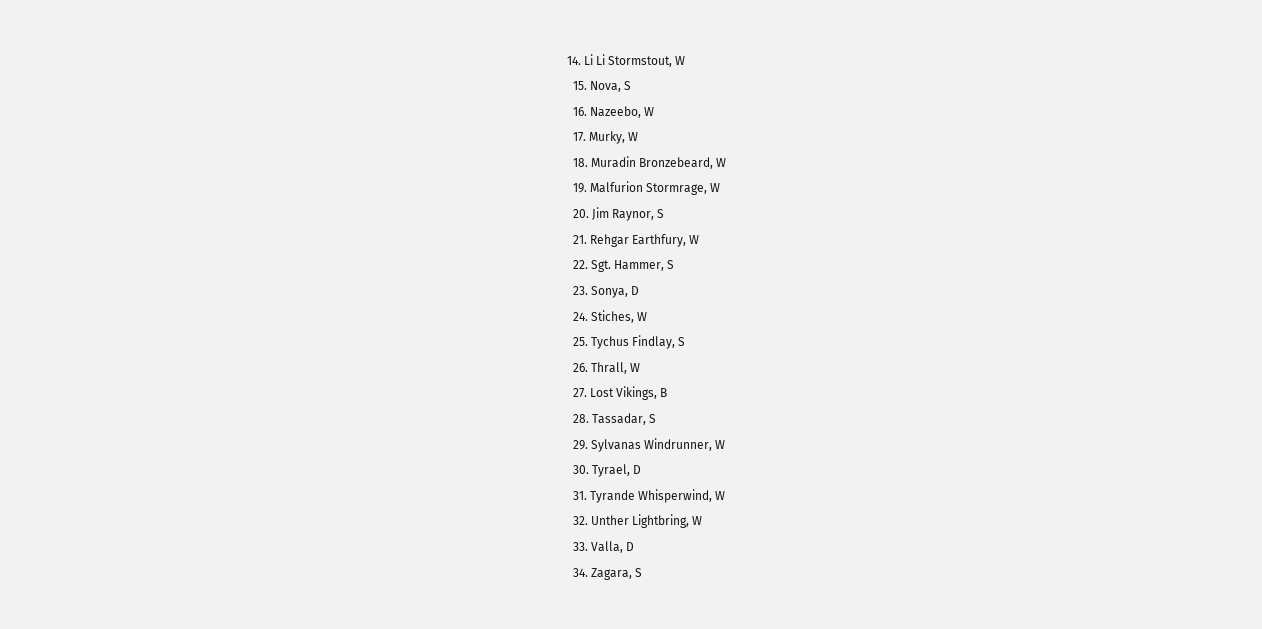14. Li Li Stormstout, W
  15. Nova, S
  16. Nazeebo, W
  17. Murky, W
  18. Muradin Bronzebeard, W
  19. Malfurion Stormrage, W
  20. Jim Raynor, S
  21. Rehgar Earthfury, W
  22. Sgt. Hammer, S
  23. Sonya, D
  24. Stiches, W
  25. Tychus Findlay, S
  26. Thrall, W
  27. Lost Vikings, B
  28. Tassadar, S
  29. Sylvanas Windrunner, W
  30. Tyrael, D
  31. Tyrande Whisperwind, W
  32. Unther Lightbring, W
  33. Valla, D
  34. Zagara, S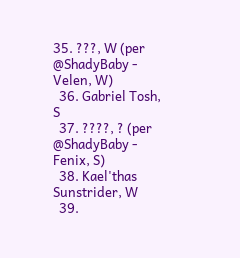35. ???, W (per @ShadyBaby - Velen, W)
  36. Gabriel Tosh, S
  37. ????, ? (per @ShadyBaby - Fenix, S)
  38. Kael'thas Sunstrider, W
  39.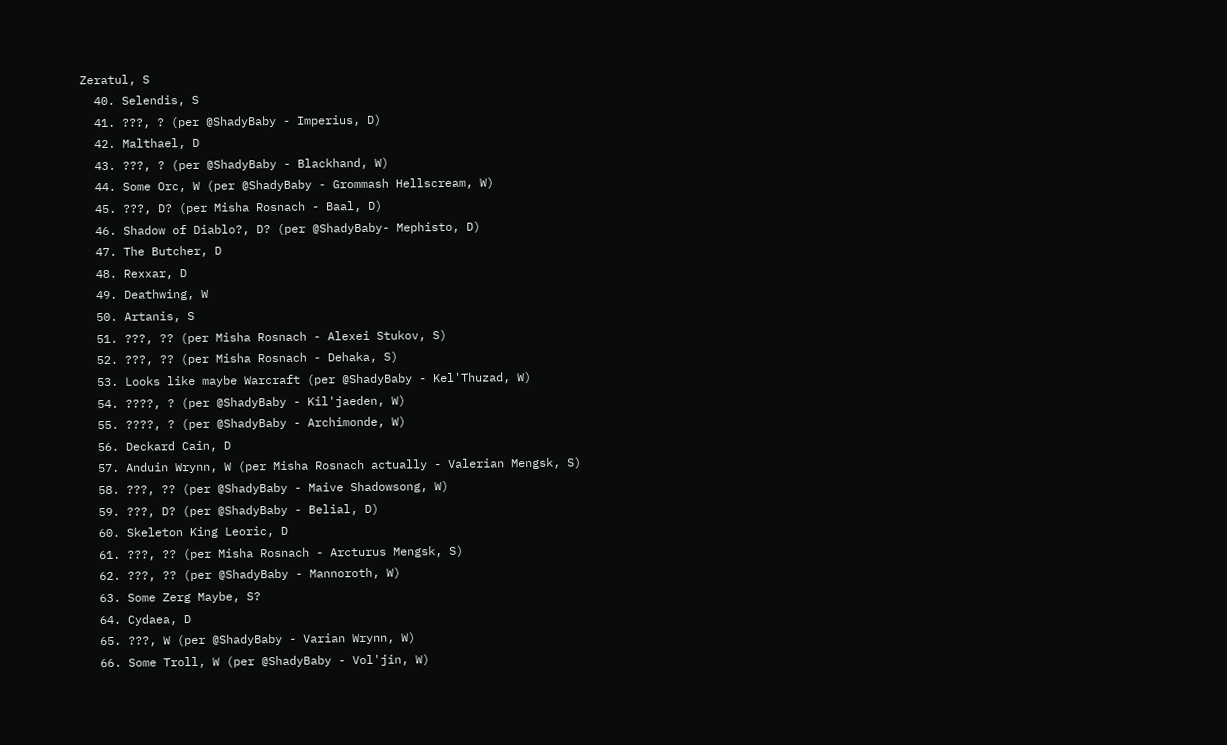Zeratul, S
  40. Selendis, S
  41. ???, ? (per @ShadyBaby - Imperius, D)
  42. Malthael, D
  43. ???, ? (per @ShadyBaby - Blackhand, W)
  44. Some Orc, W (per @ShadyBaby - Grommash Hellscream, W)
  45. ???, D? (per Misha Rosnach - Baal, D)
  46. Shadow of Diablo?, D? (per @ShadyBaby- Mephisto, D)
  47. The Butcher, D
  48. Rexxar, D
  49. Deathwing, W
  50. Artanis, S
  51. ???, ?? (per Misha Rosnach - Alexei Stukov, S)
  52. ???, ?? (per Misha Rosnach - Dehaka, S)
  53. Looks like maybe Warcraft (per @ShadyBaby - Kel'Thuzad, W)
  54. ????, ? (per @ShadyBaby - Kil'jaeden, W)
  55. ????, ? (per @ShadyBaby - Archimonde, W)
  56. Deckard Cain, D
  57. Anduin Wrynn, W (per Misha Rosnach actually - Valerian Mengsk, S)
  58. ???, ?? (per @ShadyBaby - Maive Shadowsong, W)
  59. ???, D? (per @ShadyBaby - Belial, D)
  60. Skeleton King Leoric, D
  61. ???, ?? (per Misha Rosnach - Arcturus Mengsk, S)
  62. ???, ?? (per @ShadyBaby - Mannoroth, W)
  63. Some Zerg Maybe, S?
  64. Cydaea, D
  65. ???, W (per @ShadyBaby - Varian Wrynn, W)
  66. Some Troll, W (per @ShadyBaby - Vol'jin, W)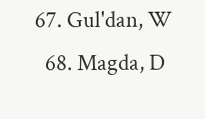67. Gul'dan, W
  68. Magda, D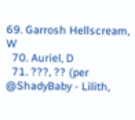69. Garrosh Hellscream, W
  70. Auriel, D
  71. ???, ?? (per @ShadyBaby - Lilith,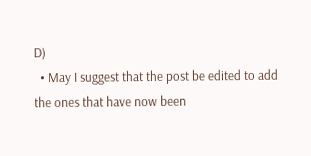D)
  • May I suggest that the post be edited to add the ones that have now been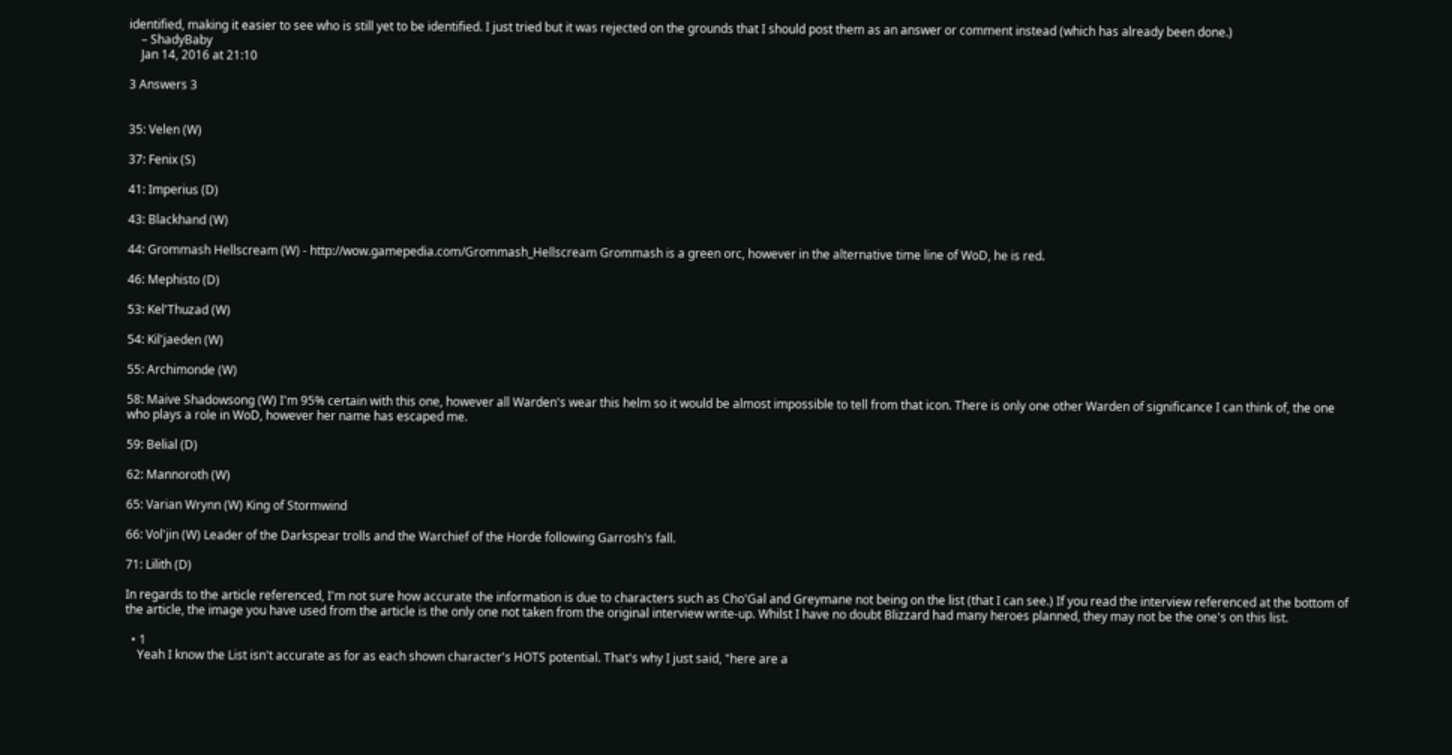identified, making it easier to see who is still yet to be identified. I just tried but it was rejected on the grounds that I should post them as an answer or comment instead (which has already been done.)
    – ShadyBaby
    Jan 14, 2016 at 21:10

3 Answers 3


35: Velen (W)

37: Fenix (S)

41: Imperius (D)

43: Blackhand (W)

44: Grommash Hellscream (W) - http://wow.gamepedia.com/Grommash_Hellscream Grommash is a green orc, however in the alternative time line of WoD, he is red.

46: Mephisto (D)

53: Kel'Thuzad (W)

54: Kil'jaeden (W)

55: Archimonde (W)

58: Maive Shadowsong (W) I'm 95% certain with this one, however all Warden's wear this helm so it would be almost impossible to tell from that icon. There is only one other Warden of significance I can think of, the one who plays a role in WoD, however her name has escaped me.

59: Belial (D)

62: Mannoroth (W)

65: Varian Wrynn (W) King of Stormwind

66: Vol'jin (W) Leader of the Darkspear trolls and the Warchief of the Horde following Garrosh's fall.

71: Lilith (D)

In regards to the article referenced, I'm not sure how accurate the information is due to characters such as Cho'Gal and Greymane not being on the list (that I can see.) If you read the interview referenced at the bottom of the article, the image you have used from the article is the only one not taken from the original interview write-up. Whilst I have no doubt Blizzard had many heroes planned, they may not be the one's on this list.

  • 1
    Yeah I know the List isn't accurate as for as each shown character's HOTS potential. That's why I just said, "here are a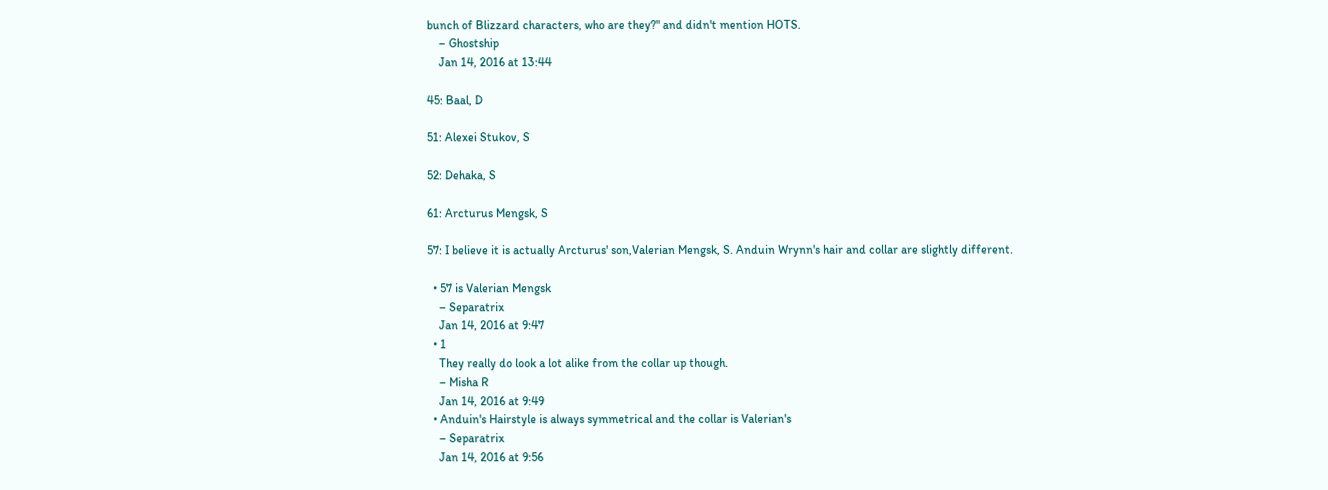bunch of Blizzard characters, who are they?" and didn't mention HOTS.
    – Ghostship
    Jan 14, 2016 at 13:44

45: Baal, D

51: Alexei Stukov, S

52: Dehaka, S

61: Arcturus Mengsk, S

57: I believe it is actually Arcturus' son,Valerian Mengsk, S. Anduin Wrynn's hair and collar are slightly different.

  • 57 is Valerian Mengsk
    – Separatrix
    Jan 14, 2016 at 9:47
  • 1
    They really do look a lot alike from the collar up though.
    – Misha R
    Jan 14, 2016 at 9:49
  • Anduin's Hairstyle is always symmetrical and the collar is Valerian's
    – Separatrix
    Jan 14, 2016 at 9:56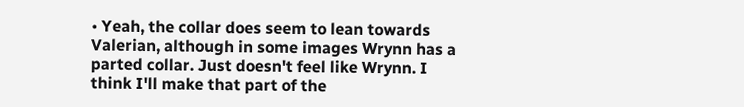• Yeah, the collar does seem to lean towards Valerian, although in some images Wrynn has a parted collar. Just doesn't feel like Wrynn. I think I'll make that part of the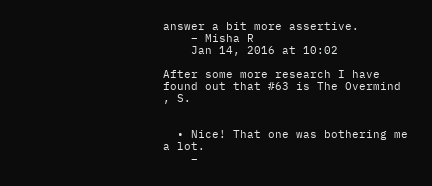answer a bit more assertive.
    – Misha R
    Jan 14, 2016 at 10:02

After some more research I have found out that #63 is The Overmind , S.


  • Nice! That one was bothering me a lot.
    –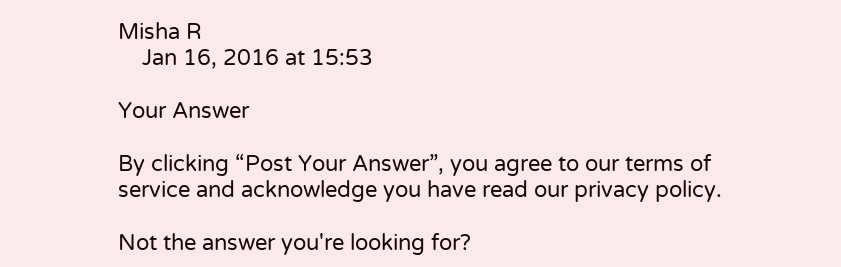Misha R
    Jan 16, 2016 at 15:53

Your Answer

By clicking “Post Your Answer”, you agree to our terms of service and acknowledge you have read our privacy policy.

Not the answer you're looking for?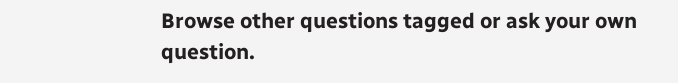Browse other questions tagged or ask your own question.